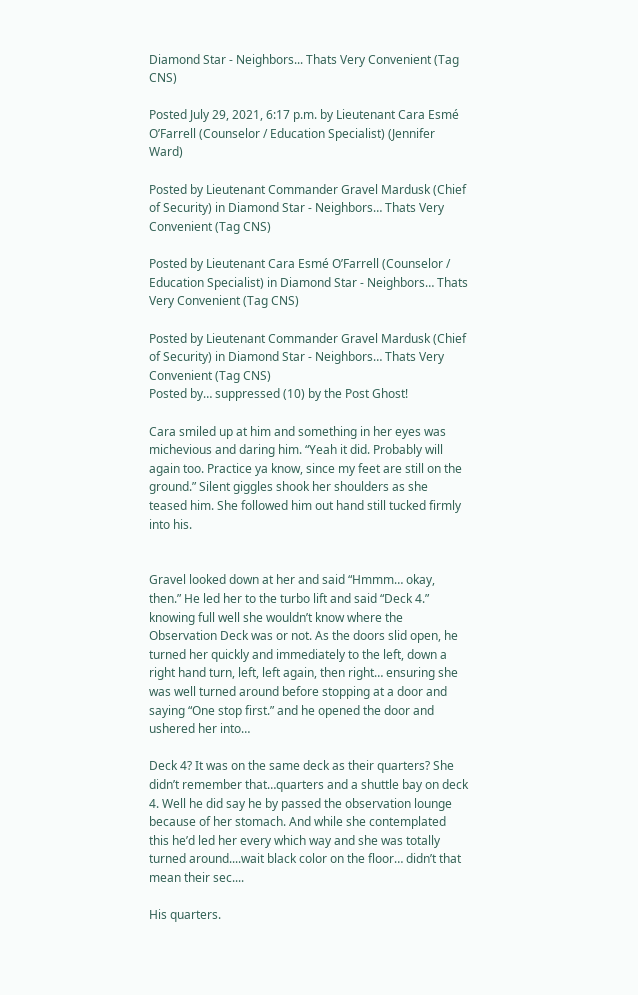Diamond Star - Neighbors... Thats Very Convenient (Tag CNS)

Posted July 29, 2021, 6:17 p.m. by Lieutenant Cara Esmé O’Farrell (Counselor / Education Specialist) (Jennifer Ward)

Posted by Lieutenant Commander Gravel Mardusk (Chief of Security) in Diamond Star - Neighbors… Thats Very Convenient (Tag CNS)

Posted by Lieutenant Cara Esmé O’Farrell (Counselor / Education Specialist) in Diamond Star - Neighbors… Thats Very Convenient (Tag CNS)

Posted by Lieutenant Commander Gravel Mardusk (Chief of Security) in Diamond Star - Neighbors… Thats Very Convenient (Tag CNS)
Posted by… suppressed (10) by the Post Ghost!

Cara smiled up at him and something in her eyes was michevious and daring him. “Yeah it did. Probably will again too. Practice ya know, since my feet are still on the ground.” Silent giggles shook her shoulders as she teased him. She followed him out hand still tucked firmly into his.


Gravel looked down at her and said “Hmmm… okay, then.” He led her to the turbo lift and said “Deck 4.” knowing full well she wouldn’t know where the Observation Deck was or not. As the doors slid open, he turned her quickly and immediately to the left, down a right hand turn, left, left again, then right… ensuring she was well turned around before stopping at a door and saying “One stop first.” and he opened the door and ushered her into…

Deck 4? It was on the same deck as their quarters? She didn’t remember that…quarters and a shuttle bay on deck 4. Well he did say he by passed the observation lounge because of her stomach. And while she contemplated this he’d led her every which way and she was totally turned around....wait black color on the floor… didn’t that mean their sec....

His quarters.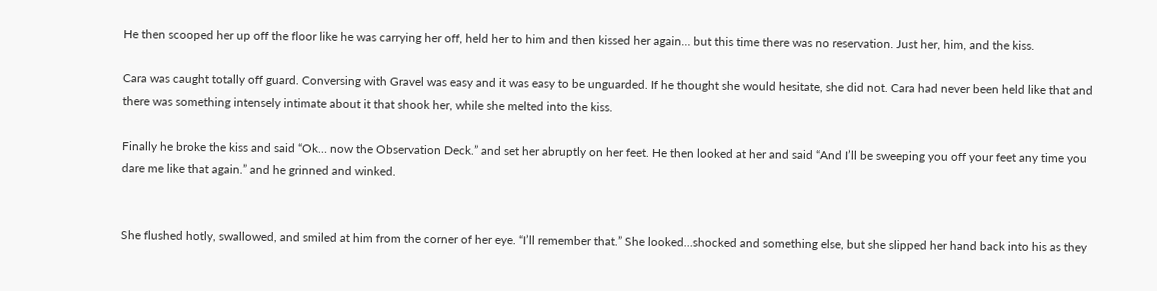He then scooped her up off the floor like he was carrying her off, held her to him and then kissed her again… but this time there was no reservation. Just her, him, and the kiss.

Cara was caught totally off guard. Conversing with Gravel was easy and it was easy to be unguarded. If he thought she would hesitate, she did not. Cara had never been held like that and there was something intensely intimate about it that shook her, while she melted into the kiss.

Finally he broke the kiss and said “Ok… now the Observation Deck.” and set her abruptly on her feet. He then looked at her and said “And I’ll be sweeping you off your feet any time you dare me like that again.” and he grinned and winked.


She flushed hotly, swallowed, and smiled at him from the corner of her eye. “I’ll remember that.” She looked…shocked and something else, but she slipped her hand back into his as they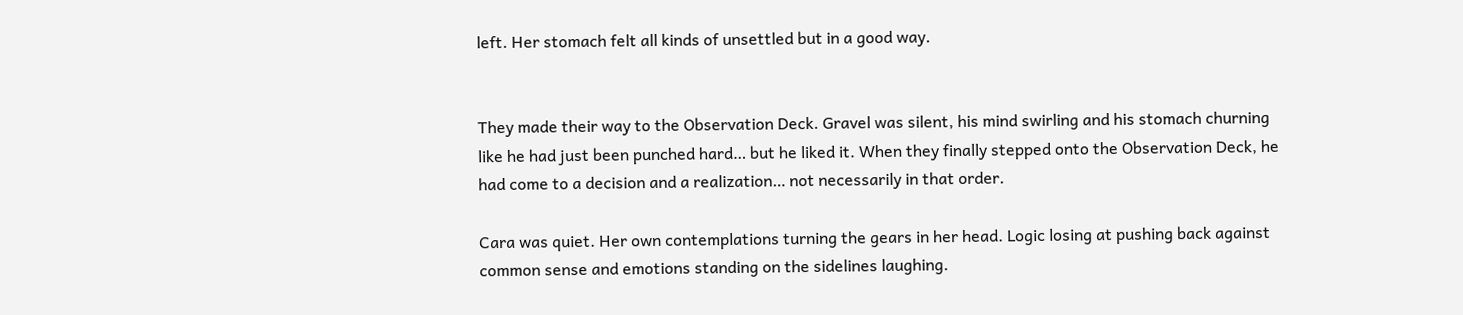left. Her stomach felt all kinds of unsettled but in a good way.


They made their way to the Observation Deck. Gravel was silent, his mind swirling and his stomach churning like he had just been punched hard… but he liked it. When they finally stepped onto the Observation Deck, he had come to a decision and a realization… not necessarily in that order.

Cara was quiet. Her own contemplations turning the gears in her head. Logic losing at pushing back against common sense and emotions standing on the sidelines laughing.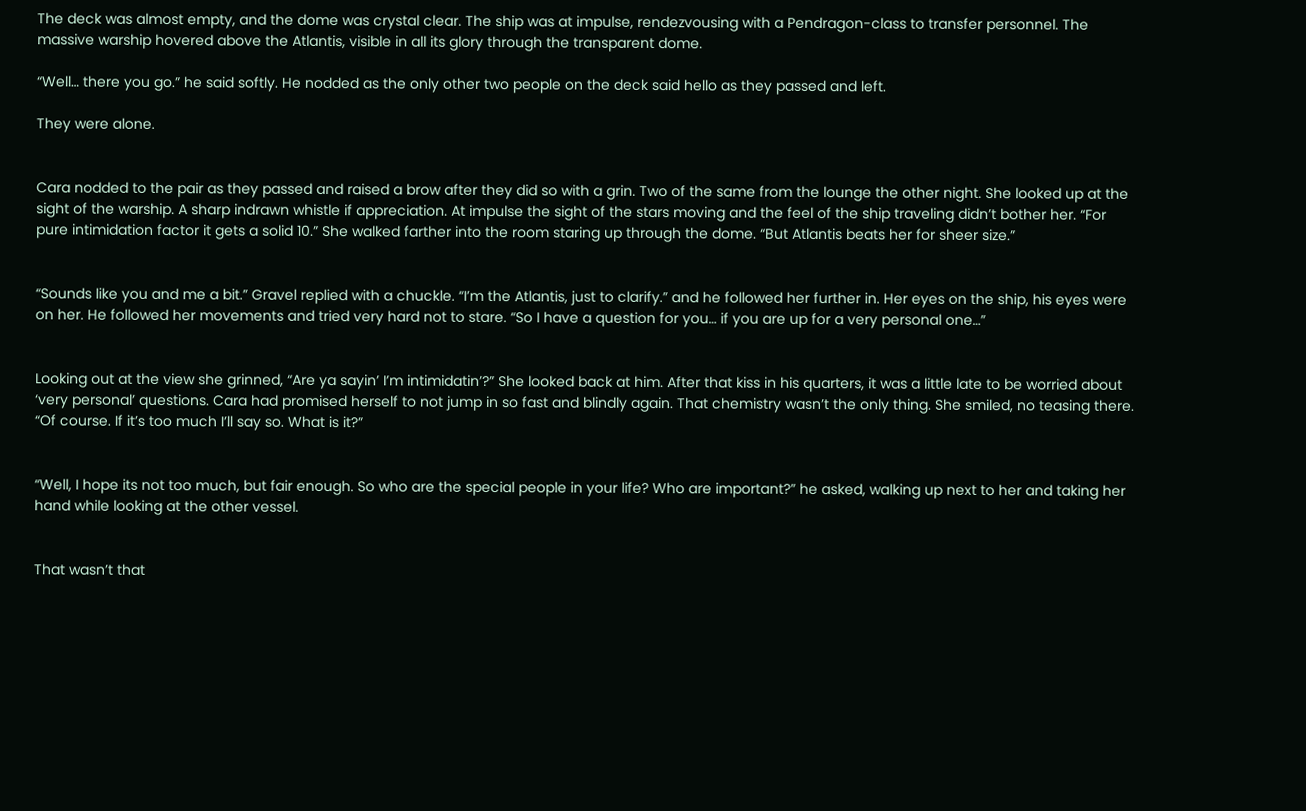The deck was almost empty, and the dome was crystal clear. The ship was at impulse, rendezvousing with a Pendragon-class to transfer personnel. The massive warship hovered above the Atlantis, visible in all its glory through the transparent dome.

“Well… there you go.” he said softly. He nodded as the only other two people on the deck said hello as they passed and left.

They were alone.


Cara nodded to the pair as they passed and raised a brow after they did so with a grin. Two of the same from the lounge the other night. She looked up at the sight of the warship. A sharp indrawn whistle if appreciation. At impulse the sight of the stars moving and the feel of the ship traveling didn’t bother her. “For pure intimidation factor it gets a solid 10.” She walked farther into the room staring up through the dome. “But Atlantis beats her for sheer size.”


“Sounds like you and me a bit.” Gravel replied with a chuckle. “I’m the Atlantis, just to clarify.” and he followed her further in. Her eyes on the ship, his eyes were on her. He followed her movements and tried very hard not to stare. “So I have a question for you… if you are up for a very personal one…”


Looking out at the view she grinned, “Are ya sayin’ I’m intimidatin’?” She looked back at him. After that kiss in his quarters, it was a little late to be worried about ‘very personal’ questions. Cara had promised herself to not jump in so fast and blindly again. That chemistry wasn’t the only thing. She smiled, no teasing there. “Of course. If it’s too much I’ll say so. What is it?”


“Well, I hope its not too much, but fair enough. So who are the special people in your life? Who are important?” he asked, walking up next to her and taking her hand while looking at the other vessel.


That wasn’t that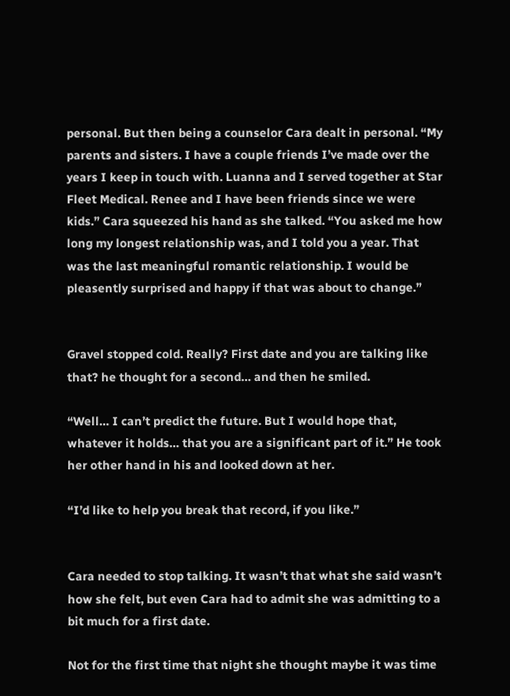personal. But then being a counselor Cara dealt in personal. “My parents and sisters. I have a couple friends I’ve made over the years I keep in touch with. Luanna and I served together at Star Fleet Medical. Renee and I have been friends since we were kids.” Cara squeezed his hand as she talked. “You asked me how long my longest relationship was, and I told you a year. That was the last meaningful romantic relationship. I would be pleasently surprised and happy if that was about to change.”


Gravel stopped cold. Really? First date and you are talking like that? he thought for a second… and then he smiled.

“Well… I can’t predict the future. But I would hope that, whatever it holds… that you are a significant part of it.” He took her other hand in his and looked down at her.

“I’d like to help you break that record, if you like.”


Cara needed to stop talking. It wasn’t that what she said wasn’t how she felt, but even Cara had to admit she was admitting to a bit much for a first date.

Not for the first time that night she thought maybe it was time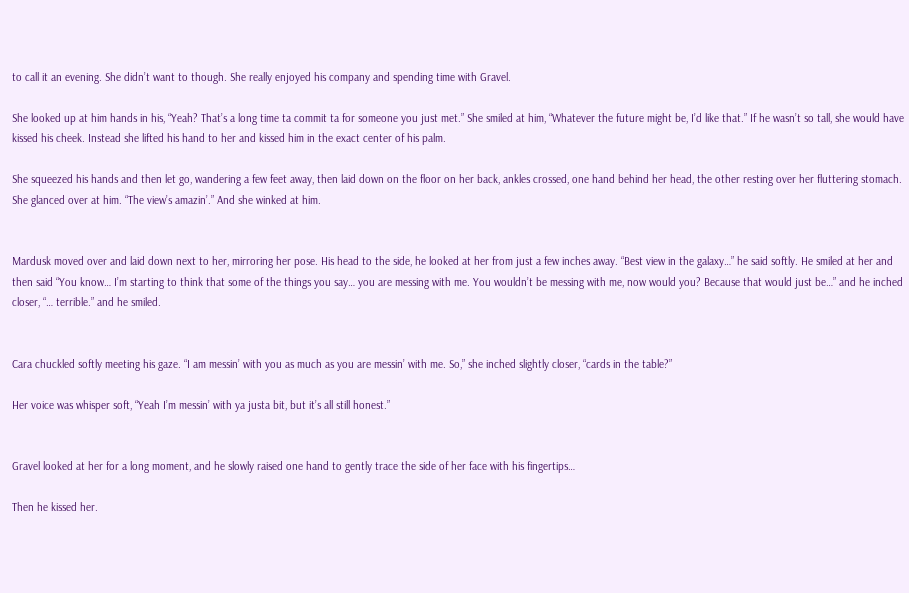to call it an evening. She didn’t want to though. She really enjoyed his company and spending time with Gravel.

She looked up at him hands in his, “Yeah? That’s a long time ta commit ta for someone you just met.” She smiled at him, “Whatever the future might be, I’d like that.” If he wasn’t so tall, she would have kissed his cheek. Instead she lifted his hand to her and kissed him in the exact center of his palm.

She squeezed his hands and then let go, wandering a few feet away, then laid down on the floor on her back, ankles crossed, one hand behind her head, the other resting over her fluttering stomach. She glanced over at him. “The view’s amazin’.” And she winked at him.


Mardusk moved over and laid down next to her, mirroring her pose. His head to the side, he looked at her from just a few inches away. “Best view in the galaxy…” he said softly. He smiled at her and then said “You know… I’m starting to think that some of the things you say… you are messing with me. You wouldn’t be messing with me, now would you? Because that would just be…” and he inched closer, “… terrible.” and he smiled.


Cara chuckled softly meeting his gaze. “I am messin’ with you as much as you are messin’ with me. So,” she inched slightly closer, “cards in the table?”

Her voice was whisper soft, “Yeah I’m messin’ with ya justa bit, but it’s all still honest.”


Gravel looked at her for a long moment, and he slowly raised one hand to gently trace the side of her face with his fingertips…

Then he kissed her.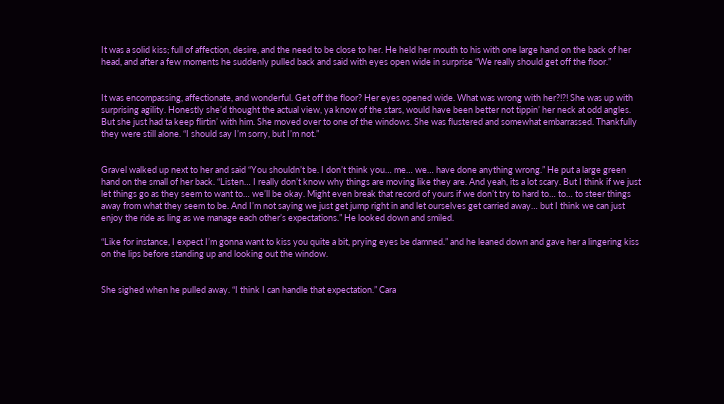It was a solid kiss; full of affection, desire, and the need to be close to her. He held her mouth to his with one large hand on the back of her head, and after a few moments he suddenly pulled back and said with eyes open wide in surprise “We really should get off the floor.”


It was encompassing, affectionate, and wonderful. Get off the floor? Her eyes opened wide. What was wrong with her?!?! She was up with surprising agility. Honestly she’d thought the actual view, ya know of the stars, would have been better not tippin’ her neck at odd angles. But she just had ta keep flirtin’ with him. She moved over to one of the windows. She was flustered and somewhat embarrassed. Thankfully they were still alone. “I should say I’m sorry, but I’m not.”


Gravel walked up next to her and said “You shouldn’t be. I don’t think you… me… we… have done anything wrong.” He put a large green hand on the small of her back. “Listen… I really don’t know why things are moving like they are. And yeah, its a lot scary. But I think if we just let things go as they seem to want to… we’ll be okay. Might even break that record of yours if we don’t try to hard to… to… to steer things away from what they seem to be. And I’m not saying we just get jump right in and let ourselves get carried away… but I think we can just enjoy the ride as ling as we manage each other’s expectations.” He looked down and smiled.

“Like for instance, I expect I’m gonna want to kiss you quite a bit, prying eyes be damned.” and he leaned down and gave her a lingering kiss on the lips before standing up and looking out the window.


She sighed when he pulled away. “I think I can handle that expectation.” Cara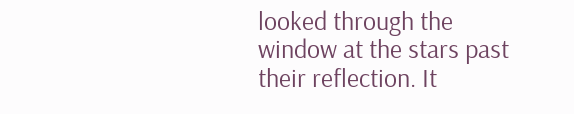looked through the window at the stars past their reflection. It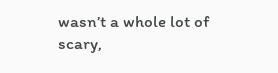wasn’t a whole lot of scary,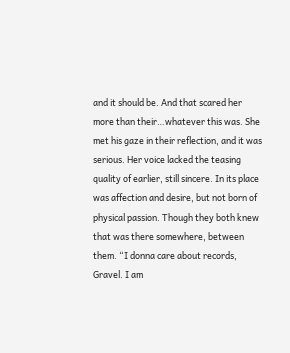and it should be. And that scared her more than their…whatever this was. She met his gaze in their reflection, and it was serious. Her voice lacked the teasing quality of earlier, still sincere. In its place was affection and desire, but not born of physical passion. Though they both knew that was there somewhere, between them. “I donna care about records, Gravel. I am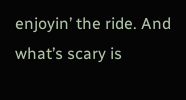enjoyin’ the ride. And what’s scary is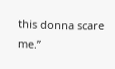this donna scare me.”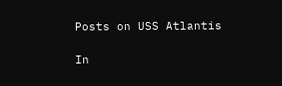Posts on USS Atlantis

In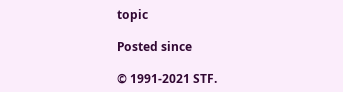topic

Posted since

© 1991-2021 STF.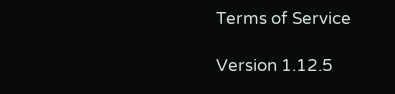Terms of Service

Version 1.12.5